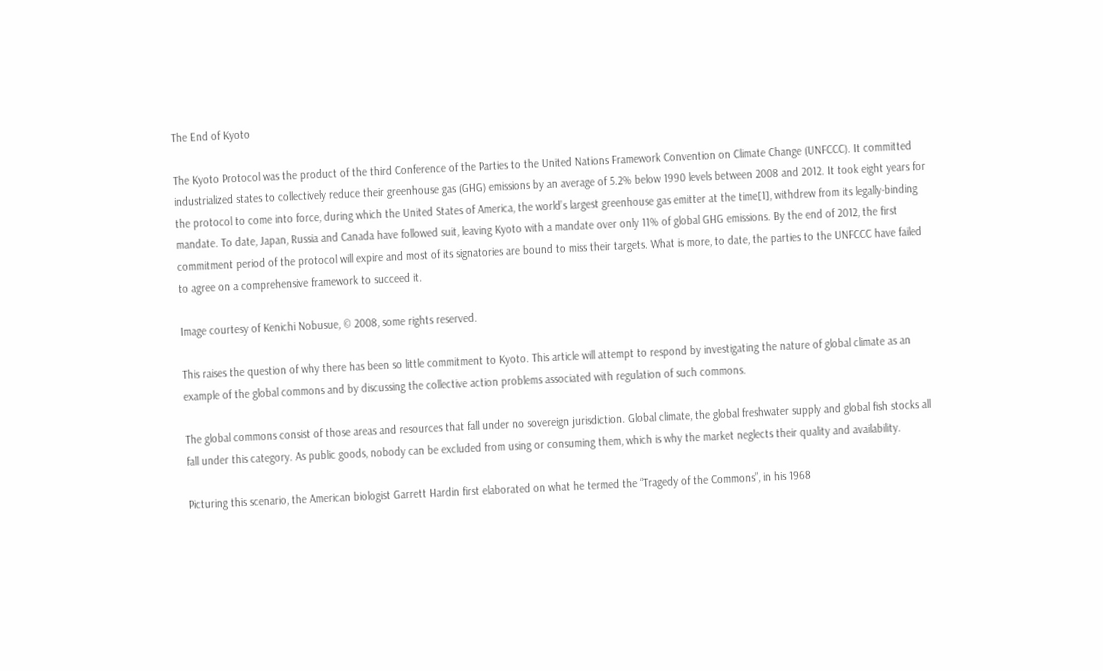The End of Kyoto

The Kyoto Protocol was the product of the third Conference of the Parties to the United Nations Framework Convention on Climate Change (UNFCCC). It committed industrialized states to collectively reduce their greenhouse gas (GHG) emissions by an average of 5.2% below 1990 levels between 2008 and 2012. It took eight years for the protocol to come into force, during which the United States of America, the world’s largest greenhouse gas emitter at the time[1], withdrew from its legally-binding mandate. To date, Japan, Russia and Canada have followed suit, leaving Kyoto with a mandate over only 11% of global GHG emissions. By the end of 2012, the first commitment period of the protocol will expire and most of its signatories are bound to miss their targets. What is more, to date, the parties to the UNFCCC have failed to agree on a comprehensive framework to succeed it.

Image courtesy of Kenichi Nobusue, © 2008, some rights reserved.

This raises the question of why there has been so little commitment to Kyoto. This article will attempt to respond by investigating the nature of global climate as an example of the global commons and by discussing the collective action problems associated with regulation of such commons.

The global commons consist of those areas and resources that fall under no sovereign jurisdiction. Global climate, the global freshwater supply and global fish stocks all fall under this category. As public goods, nobody can be excluded from using or consuming them, which is why the market neglects their quality and availability.

Picturing this scenario, the American biologist Garrett Hardin first elaborated on what he termed the “Tragedy of the Commons”, in his 1968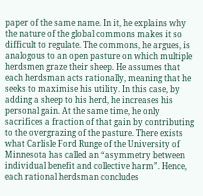paper of the same name. In it, he explains why the nature of the global commons makes it so difficult to regulate. The commons, he argues, is analogous to an open pasture on which multiple herdsmen graze their sheep. He assumes that each herdsman acts rationally, meaning that he seeks to maximise his utility. In this case, by adding a sheep to his herd, he increases his personal gain. At the same time, he only sacrifices a fraction of that gain by contributing to the overgrazing of the pasture. There exists what Carlisle Ford Runge of the University of Minnesota has called an “asymmetry between individual benefit and collective harm”. Hence, each rational herdsman concludes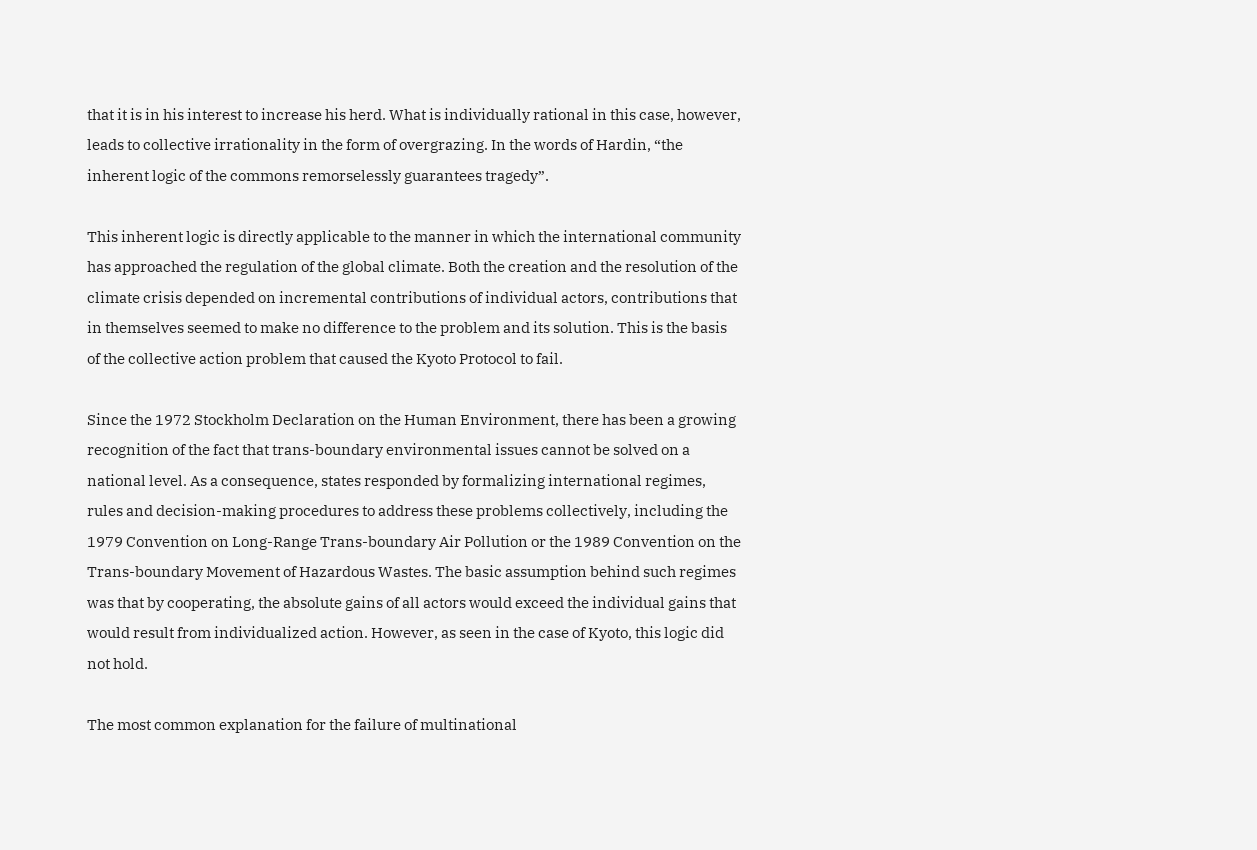that it is in his interest to increase his herd. What is individually rational in this case, however, leads to collective irrationality in the form of overgrazing. In the words of Hardin, “the inherent logic of the commons remorselessly guarantees tragedy”.

This inherent logic is directly applicable to the manner in which the international community has approached the regulation of the global climate. Both the creation and the resolution of the climate crisis depended on incremental contributions of individual actors, contributions that in themselves seemed to make no difference to the problem and its solution. This is the basis of the collective action problem that caused the Kyoto Protocol to fail.

Since the 1972 Stockholm Declaration on the Human Environment, there has been a growing recognition of the fact that trans-boundary environmental issues cannot be solved on a national level. As a consequence, states responded by formalizing international regimes, rules and decision-making procedures to address these problems collectively, including the 1979 Convention on Long-Range Trans-boundary Air Pollution or the 1989 Convention on the Trans-boundary Movement of Hazardous Wastes. The basic assumption behind such regimes was that by cooperating, the absolute gains of all actors would exceed the individual gains that would result from individualized action. However, as seen in the case of Kyoto, this logic did not hold.

The most common explanation for the failure of multinational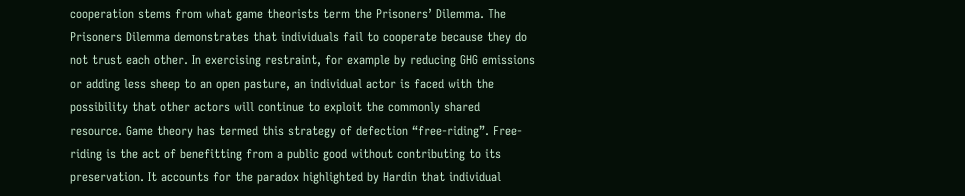cooperation stems from what game theorists term the Prisoners’ Dilemma. The Prisoners Dilemma demonstrates that individuals fail to cooperate because they do not trust each other. In exercising restraint, for example by reducing GHG emissions or adding less sheep to an open pasture, an individual actor is faced with the possibility that other actors will continue to exploit the commonly shared resource. Game theory has termed this strategy of defection “free-riding”. Free-riding is the act of benefitting from a public good without contributing to its preservation. It accounts for the paradox highlighted by Hardin that individual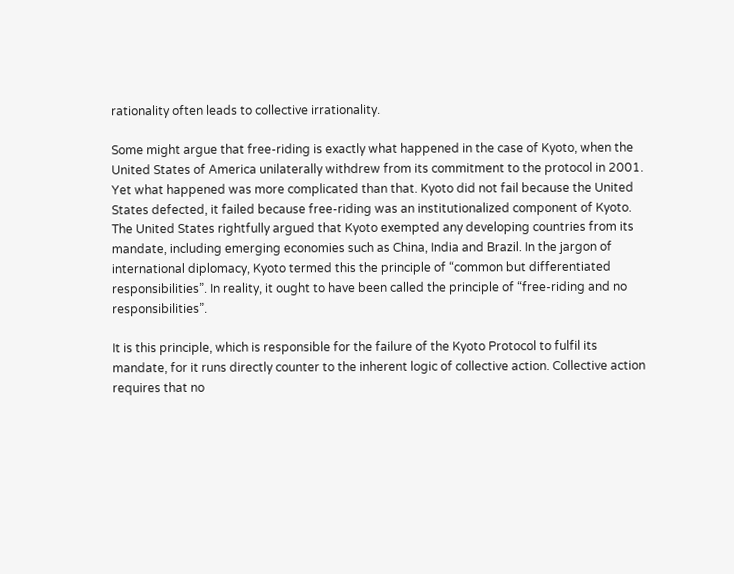rationality often leads to collective irrationality.

Some might argue that free-riding is exactly what happened in the case of Kyoto, when the United States of America unilaterally withdrew from its commitment to the protocol in 2001. Yet what happened was more complicated than that. Kyoto did not fail because the United States defected, it failed because free-riding was an institutionalized component of Kyoto. The United States rightfully argued that Kyoto exempted any developing countries from its mandate, including emerging economies such as China, India and Brazil. In the jargon of international diplomacy, Kyoto termed this the principle of “common but differentiated responsibilities”. In reality, it ought to have been called the principle of “free-riding and no responsibilities”.

It is this principle, which is responsible for the failure of the Kyoto Protocol to fulfil its mandate, for it runs directly counter to the inherent logic of collective action. Collective action requires that no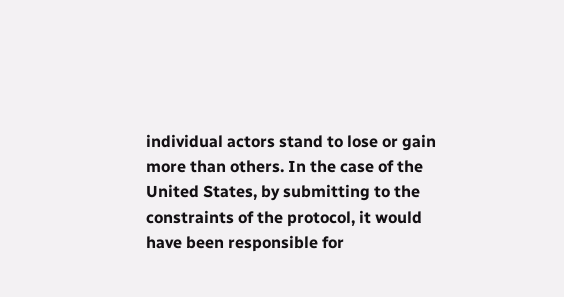individual actors stand to lose or gain more than others. In the case of the United States, by submitting to the constraints of the protocol, it would have been responsible for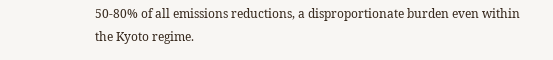50-80% of all emissions reductions, a disproportionate burden even within the Kyoto regime.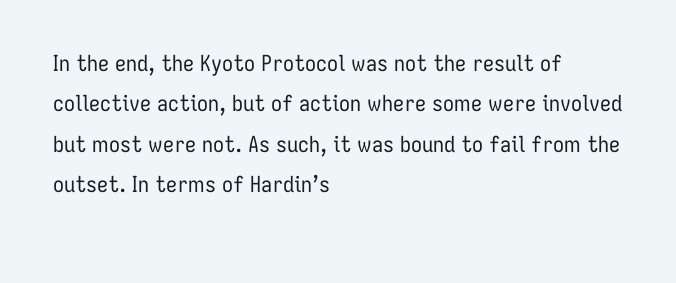In the end, the Kyoto Protocol was not the result of collective action, but of action where some were involved but most were not. As such, it was bound to fail from the outset. In terms of Hardin’s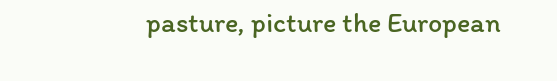pasture, picture the European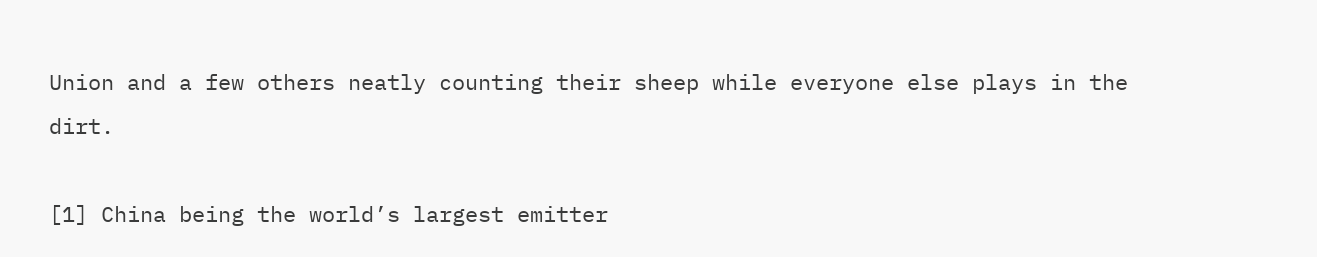Union and a few others neatly counting their sheep while everyone else plays in the dirt.

[1] China being the world’s largest emitter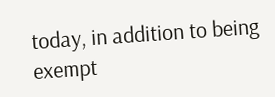today, in addition to being exempt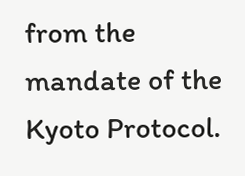from the mandate of the Kyoto Protocol.